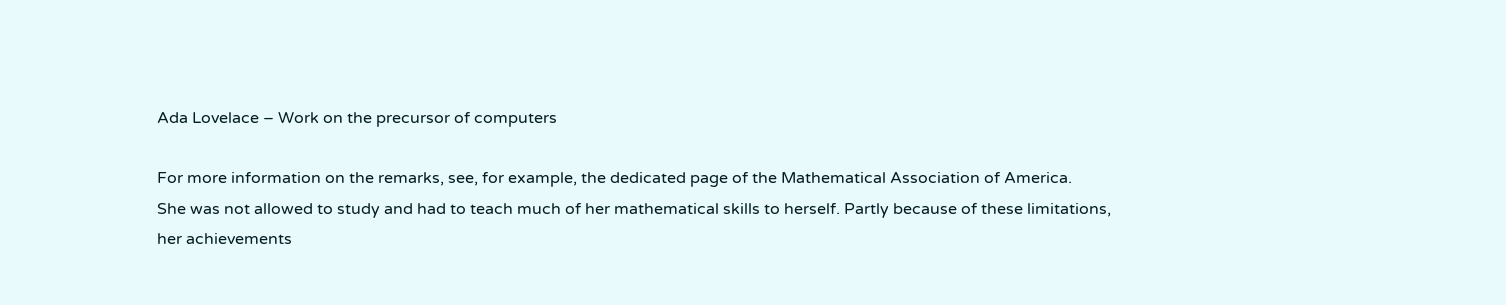Ada Lovelace – Work on the precursor of computers

For more information on the remarks, see, for example, the dedicated page of the Mathematical Association of America.
She was not allowed to study and had to teach much of her mathematical skills to herself. Partly because of these limitations, her achievements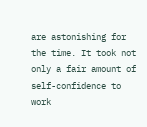are astonishing for the time. It took not only a fair amount of self-confidence to work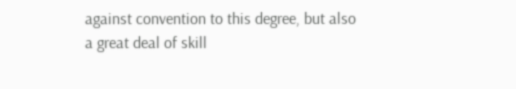against convention to this degree, but also a great deal of skill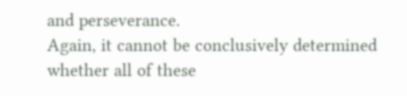and perseverance.
Again, it cannot be conclusively determined whether all of these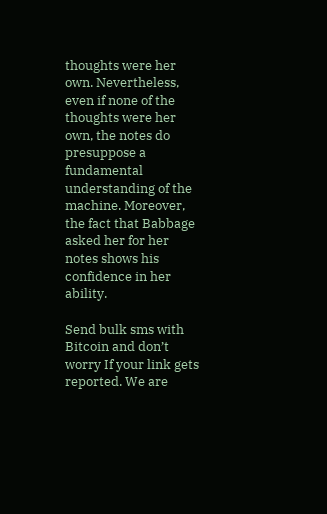thoughts were her own. Nevertheless, even if none of the thoughts were her own, the notes do presuppose a fundamental understanding of the machine. Moreover, the fact that Babbage asked her for her notes shows his confidence in her ability.

Send bulk sms with Bitcoin and don’t worry If your link gets reported. We are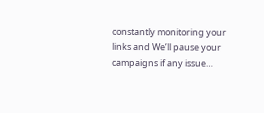constantly monitoring your links and We’ll pause your campaigns if any issue…